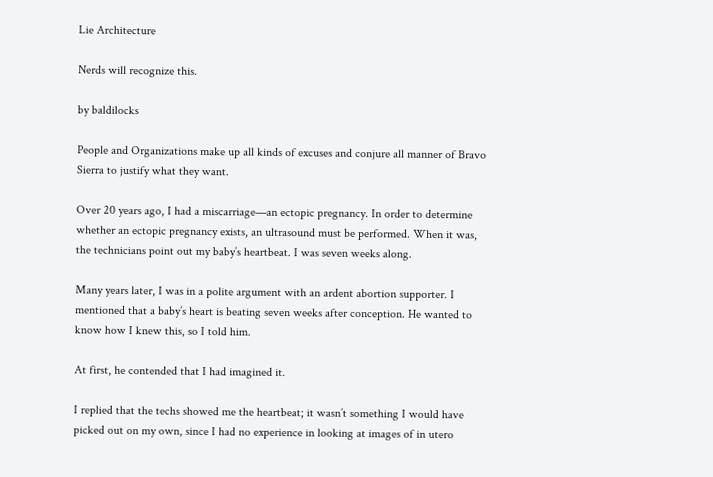Lie Architecture

Nerds will recognize this.

by baldilocks

People and Organizations make up all kinds of excuses and conjure all manner of Bravo Sierra to justify what they want.

Over 20 years ago, I had a miscarriage—an ectopic pregnancy. In order to determine whether an ectopic pregnancy exists, an ultrasound must be performed. When it was, the technicians point out my baby’s heartbeat. I was seven weeks along.

Many years later, I was in a polite argument with an ardent abortion supporter. I mentioned that a baby’s heart is beating seven weeks after conception. He wanted to know how I knew this, so I told him.

At first, he contended that I had imagined it.

I replied that the techs showed me the heartbeat; it wasn’t something I would have picked out on my own, since I had no experience in looking at images of in utero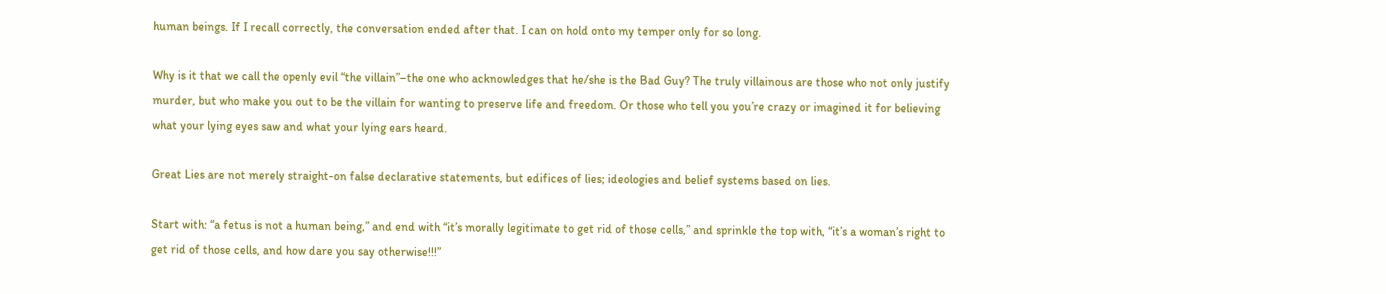human beings. If I recall correctly, the conversation ended after that. I can on hold onto my temper only for so long.

Why is it that we call the openly evil “the villain”–the one who acknowledges that he/she is the Bad Guy? The truly villainous are those who not only justify murder, but who make you out to be the villain for wanting to preserve life and freedom. Or those who tell you you’re crazy or imagined it for believing what your lying eyes saw and what your lying ears heard.

Great Lies are not merely straight-on false declarative statements, but edifices of lies; ideologies and belief systems based on lies.

Start with: “a fetus is not a human being,” and end with “it’s morally legitimate to get rid of those cells,” and sprinkle the top with, “it’s a woman’s right to get rid of those cells, and how dare you say otherwise!!!”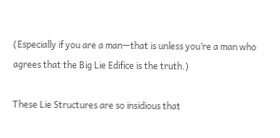(Especially if you are a man—that is unless you’re a man who agrees that the Big Lie Edifice is the truth.)

These Lie Structures are so insidious that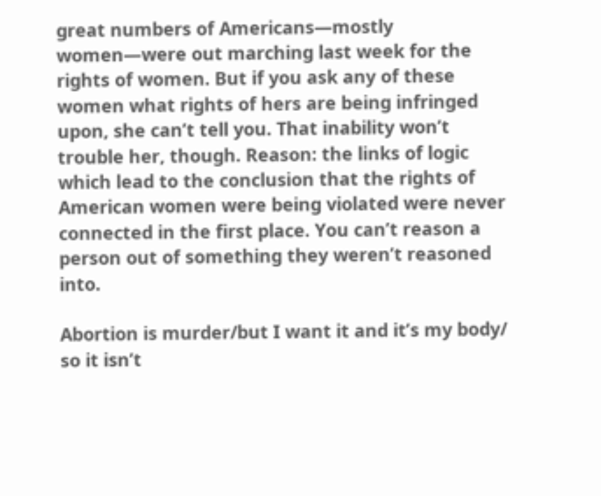great numbers of Americans—mostly women—were out marching last week for the rights of women. But if you ask any of these women what rights of hers are being infringed upon, she can’t tell you. That inability won’t trouble her, though. Reason: the links of logic which lead to the conclusion that the rights of American women were being violated were never connected in the first place. You can’t reason a person out of something they weren’t reasoned into.

Abortion is murder/but I want it and it’s my body/ so it isn’t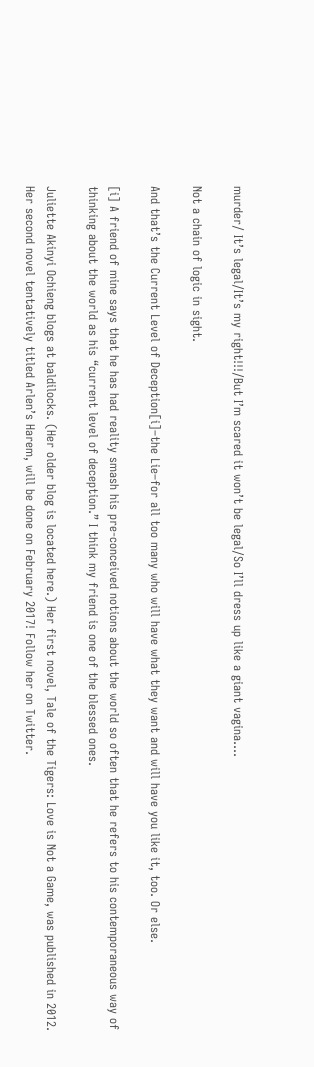murder/ It’s legal/It’s my right!!!/But I’m scared it won’t be legal/So I’ll dress up like a giant vagina….

Not a chain of logic in sight.

And that’s the Current Level of Deception[i]–the Lie–for all too many who will have what they want and will have you like it, too. Or else.

[i] A friend of mine says that he has had reality smash his pre-conceived notions about the world so often that he refers to his contemporaneous way of thinking about the world as his “current level of deception.” I think my friend is one of the blessed ones.

Juliette Akinyi Ochieng blogs at baldilocks. (Her older blog is located here.) Her first novel, Tale of the Tigers: Love is Not a Game, was published in 2012. Her second novel tentatively titled Arlen’s Harem, will be done on February 2017! Follow her on Twitter.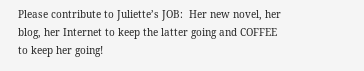Please contribute to Juliette’s JOB:  Her new novel, her blog, her Internet to keep the latter going and COFFEE to keep her going!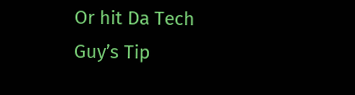Or hit Da Tech Guy’s Tip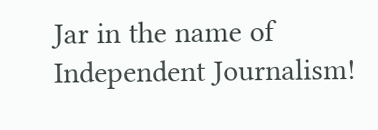Jar in the name of Independent Journalism!